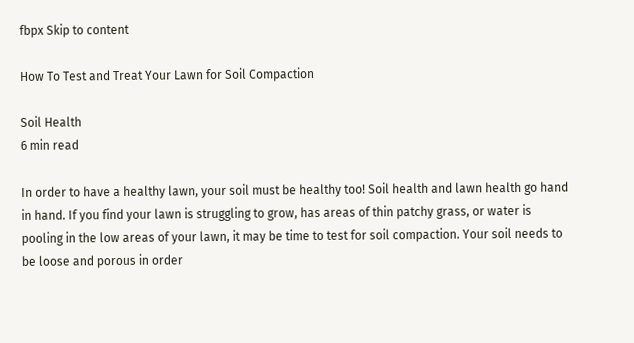fbpx Skip to content

How To Test and Treat Your Lawn for Soil Compaction

Soil Health
6 min read

In order to have a healthy lawn, your soil must be healthy too! Soil health and lawn health go hand in hand. If you find your lawn is struggling to grow, has areas of thin patchy grass, or water is pooling in the low areas of your lawn, it may be time to test for soil compaction. Your soil needs to be loose and porous in order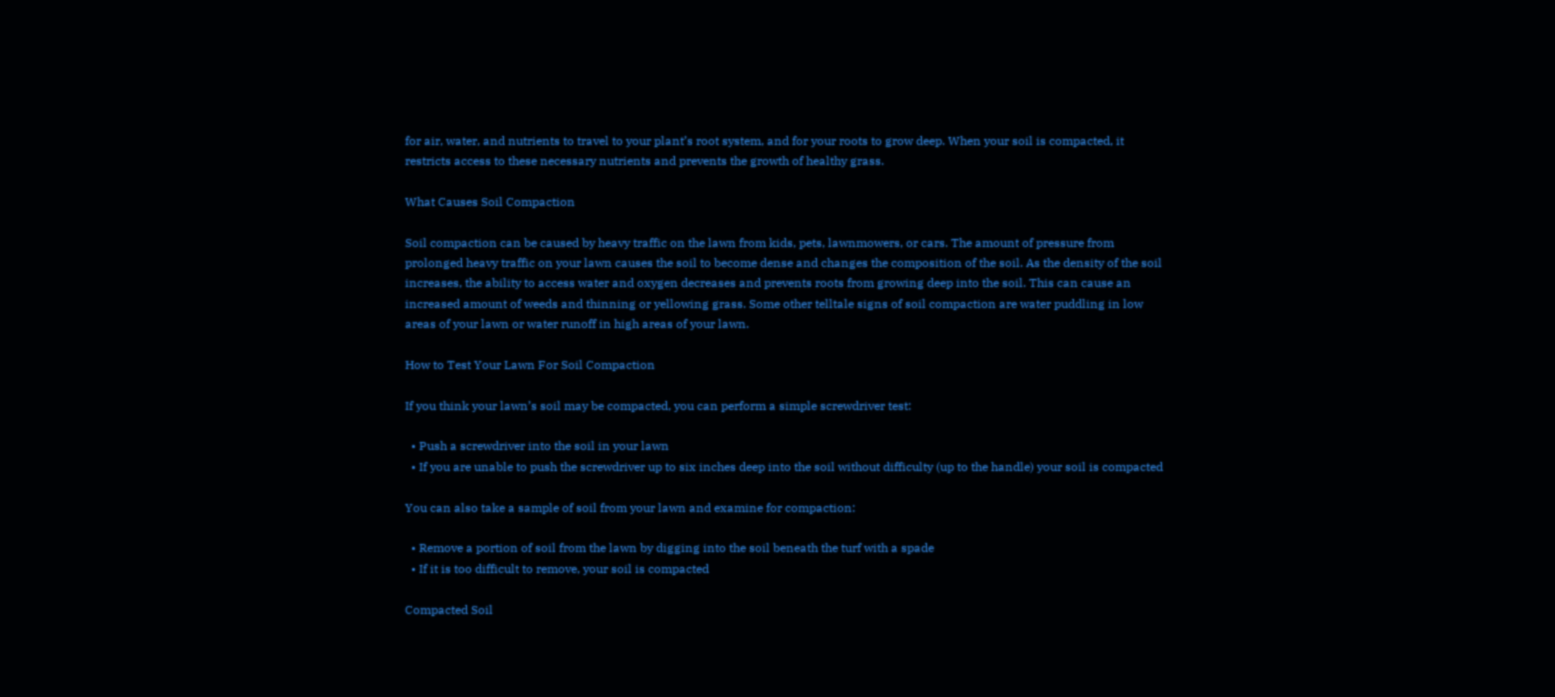for air, water, and nutrients to travel to your plant’s root system, and for your roots to grow deep. When your soil is compacted, it restricts access to these necessary nutrients and prevents the growth of healthy grass.

What Causes Soil Compaction

Soil compaction can be caused by heavy traffic on the lawn from kids, pets, lawnmowers, or cars. The amount of pressure from prolonged heavy traffic on your lawn causes the soil to become dense and changes the composition of the soil. As the density of the soil increases, the ability to access water and oxygen decreases and prevents roots from growing deep into the soil. This can cause an increased amount of weeds and thinning or yellowing grass. Some other telltale signs of soil compaction are water puddling in low areas of your lawn or water runoff in high areas of your lawn.

How to Test Your Lawn For Soil Compaction

If you think your lawn’s soil may be compacted, you can perform a simple screwdriver test:

  • Push a screwdriver into the soil in your lawn
  • If you are unable to push the screwdriver up to six inches deep into the soil without difficulty (up to the handle) your soil is compacted

You can also take a sample of soil from your lawn and examine for compaction:

  • Remove a portion of soil from the lawn by digging into the soil beneath the turf with a spade
  • If it is too difficult to remove, your soil is compacted

Compacted Soil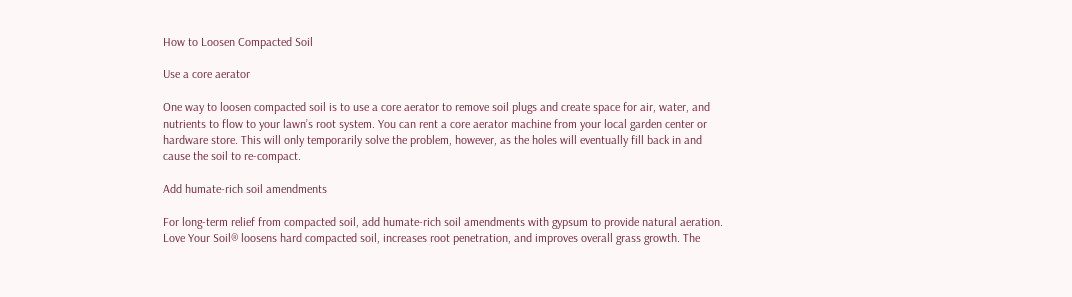How to Loosen Compacted Soil

Use a core aerator

One way to loosen compacted soil is to use a core aerator to remove soil plugs and create space for air, water, and nutrients to flow to your lawn’s root system. You can rent a core aerator machine from your local garden center or hardware store. This will only temporarily solve the problem, however, as the holes will eventually fill back in and cause the soil to re-compact.

Add humate-rich soil amendments

For long-term relief from compacted soil, add humate-rich soil amendments with gypsum to provide natural aeration. Love Your Soil® loosens hard compacted soil, increases root penetration, and improves overall grass growth. The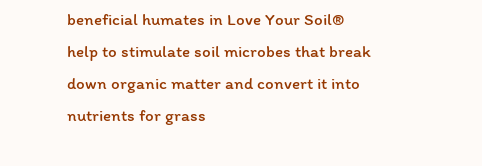beneficial humates in Love Your Soil® help to stimulate soil microbes that break down organic matter and convert it into nutrients for grass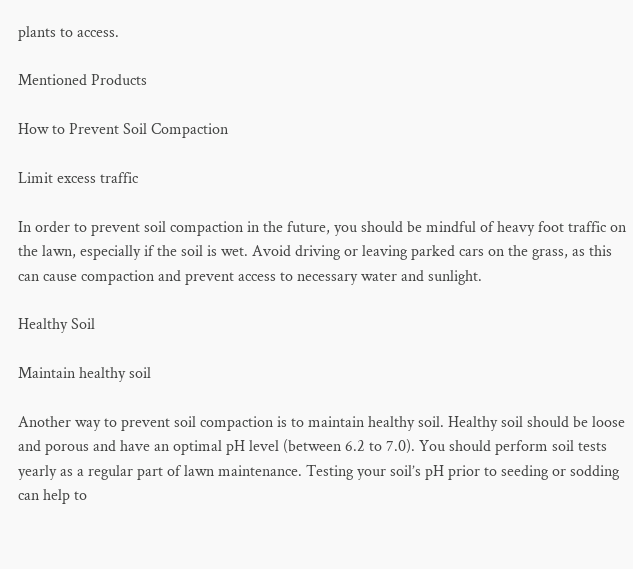plants to access.

Mentioned Products

How to Prevent Soil Compaction

Limit excess traffic

In order to prevent soil compaction in the future, you should be mindful of heavy foot traffic on the lawn, especially if the soil is wet. Avoid driving or leaving parked cars on the grass, as this can cause compaction and prevent access to necessary water and sunlight.

Healthy Soil

Maintain healthy soil

Another way to prevent soil compaction is to maintain healthy soil. Healthy soil should be loose and porous and have an optimal pH level (between 6.2 to 7.0). You should perform soil tests yearly as a regular part of lawn maintenance. Testing your soil’s pH prior to seeding or sodding can help to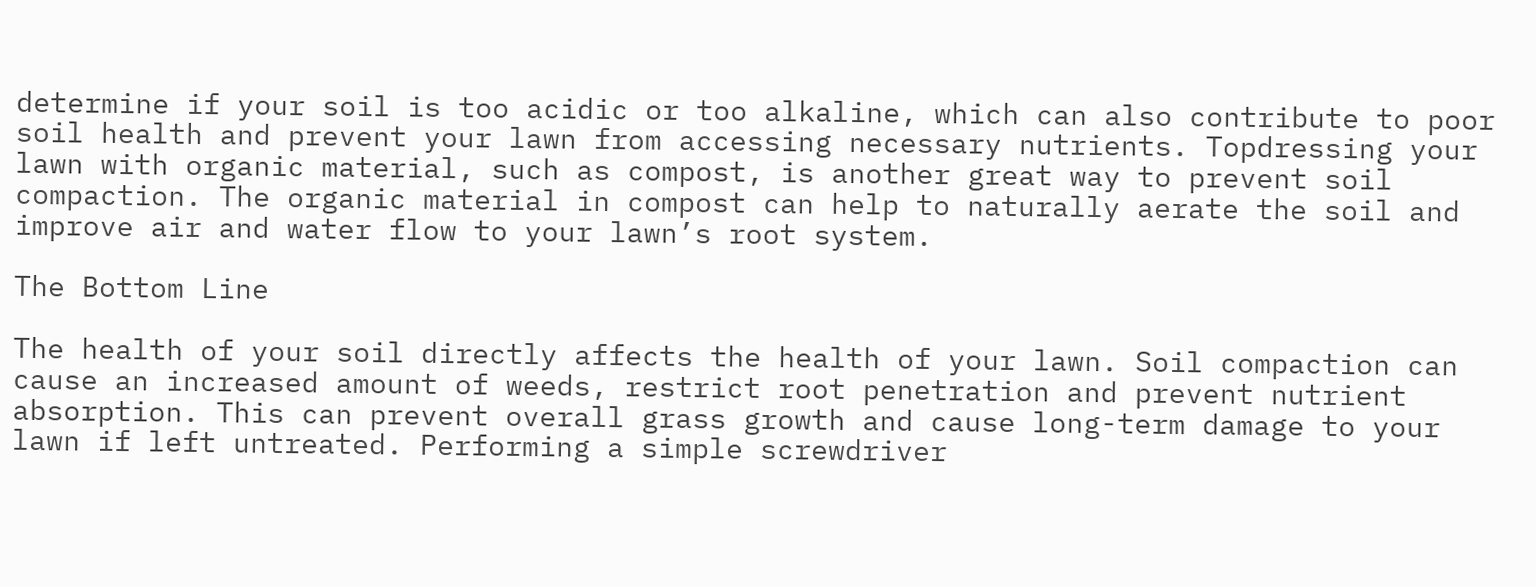determine if your soil is too acidic or too alkaline, which can also contribute to poor soil health and prevent your lawn from accessing necessary nutrients. Topdressing your lawn with organic material, such as compost, is another great way to prevent soil compaction. The organic material in compost can help to naturally aerate the soil and improve air and water flow to your lawn’s root system.

The Bottom Line

The health of your soil directly affects the health of your lawn. Soil compaction can cause an increased amount of weeds, restrict root penetration and prevent nutrient absorption. This can prevent overall grass growth and cause long-term damage to your lawn if left untreated. Performing a simple screwdriver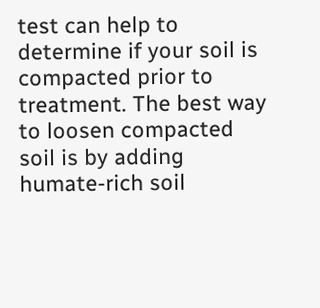test can help to determine if your soil is compacted prior to treatment. The best way to loosen compacted soil is by adding humate-rich soil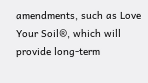amendments, such as Love Your Soil®, which will provide long-term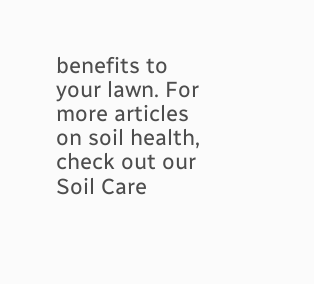benefits to your lawn. For more articles on soil health, check out our Soil Care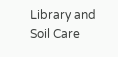Library and Soil Care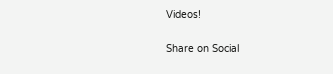Videos!

Share on Social